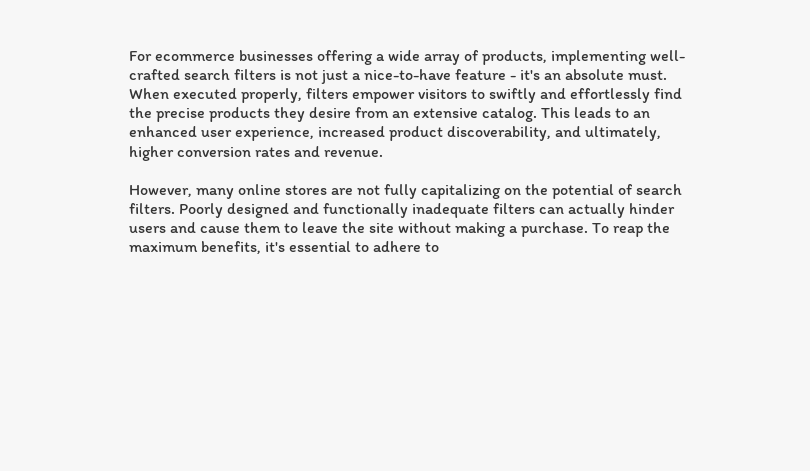For ecommerce businesses offering a wide array of products, implementing well-crafted search filters is not just a nice-to-have feature - it's an absolute must. When executed properly, filters empower visitors to swiftly and effortlessly find the precise products they desire from an extensive catalog. This leads to an enhanced user experience, increased product discoverability, and ultimately, higher conversion rates and revenue.

However, many online stores are not fully capitalizing on the potential of search filters. Poorly designed and functionally inadequate filters can actually hinder users and cause them to leave the site without making a purchase. To reap the maximum benefits, it's essential to adhere to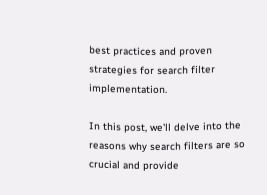best practices and proven strategies for search filter implementation.

In this post, we'll delve into the reasons why search filters are so crucial and provide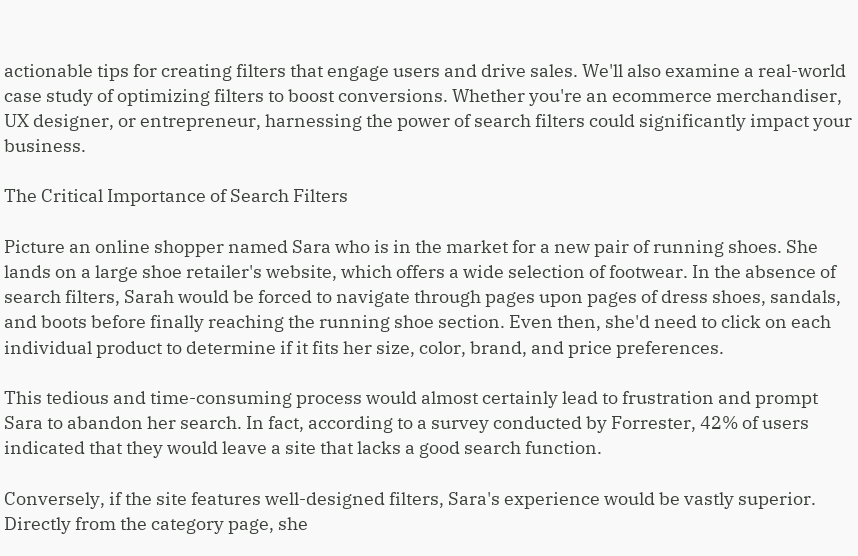actionable tips for creating filters that engage users and drive sales. We'll also examine a real-world case study of optimizing filters to boost conversions. Whether you're an ecommerce merchandiser, UX designer, or entrepreneur, harnessing the power of search filters could significantly impact your business.

The Critical Importance of Search Filters

Picture an online shopper named Sara who is in the market for a new pair of running shoes. She lands on a large shoe retailer's website, which offers a wide selection of footwear. In the absence of search filters, Sarah would be forced to navigate through pages upon pages of dress shoes, sandals, and boots before finally reaching the running shoe section. Even then, she'd need to click on each individual product to determine if it fits her size, color, brand, and price preferences.

This tedious and time-consuming process would almost certainly lead to frustration and prompt Sara to abandon her search. In fact, according to a survey conducted by Forrester, 42% of users indicated that they would leave a site that lacks a good search function.

Conversely, if the site features well-designed filters, Sara's experience would be vastly superior. Directly from the category page, she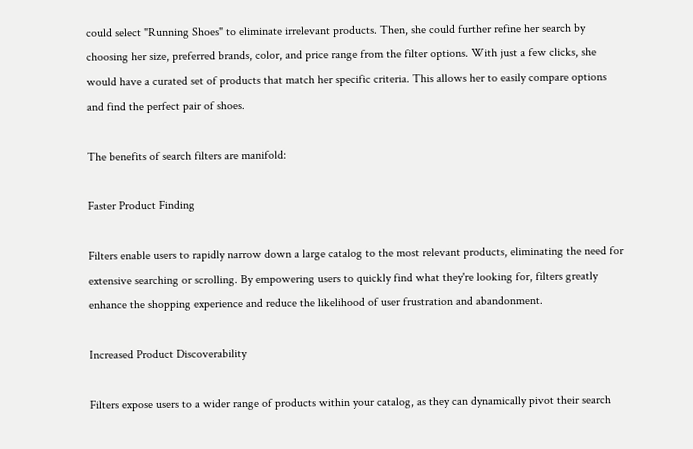could select "Running Shoes" to eliminate irrelevant products. Then, she could further refine her search by choosing her size, preferred brands, color, and price range from the filter options. With just a few clicks, she would have a curated set of products that match her specific criteria. This allows her to easily compare options and find the perfect pair of shoes.

The benefits of search filters are manifold:

Faster Product Finding

Filters enable users to rapidly narrow down a large catalog to the most relevant products, eliminating the need for extensive searching or scrolling. By empowering users to quickly find what they're looking for, filters greatly enhance the shopping experience and reduce the likelihood of user frustration and abandonment.

Increased Product Discoverability

Filters expose users to a wider range of products within your catalog, as they can dynamically pivot their search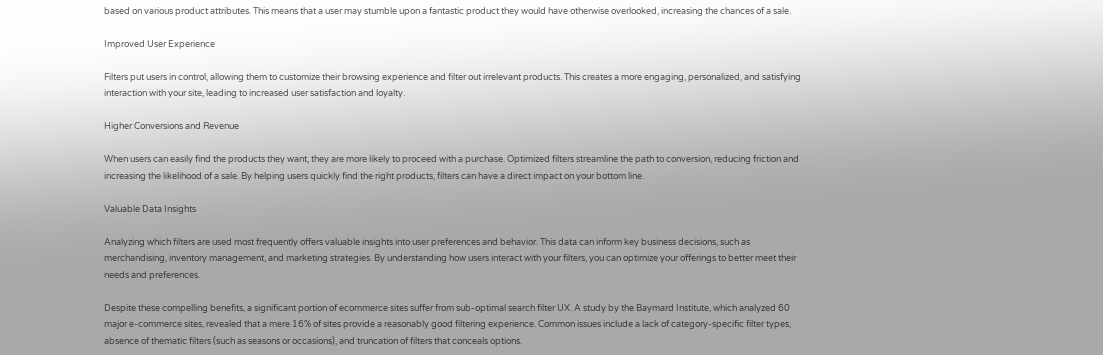based on various product attributes. This means that a user may stumble upon a fantastic product they would have otherwise overlooked, increasing the chances of a sale.

Improved User Experience

Filters put users in control, allowing them to customize their browsing experience and filter out irrelevant products. This creates a more engaging, personalized, and satisfying interaction with your site, leading to increased user satisfaction and loyalty.

Higher Conversions and Revenue

When users can easily find the products they want, they are more likely to proceed with a purchase. Optimized filters streamline the path to conversion, reducing friction and increasing the likelihood of a sale. By helping users quickly find the right products, filters can have a direct impact on your bottom line.

Valuable Data Insights

Analyzing which filters are used most frequently offers valuable insights into user preferences and behavior. This data can inform key business decisions, such as merchandising, inventory management, and marketing strategies. By understanding how users interact with your filters, you can optimize your offerings to better meet their needs and preferences.

Despite these compelling benefits, a significant portion of ecommerce sites suffer from sub-optimal search filter UX. A study by the Baymard Institute, which analyzed 60 major e-commerce sites, revealed that a mere 16% of sites provide a reasonably good filtering experience. Common issues include a lack of category-specific filter types, absence of thematic filters (such as seasons or occasions), and truncation of filters that conceals options.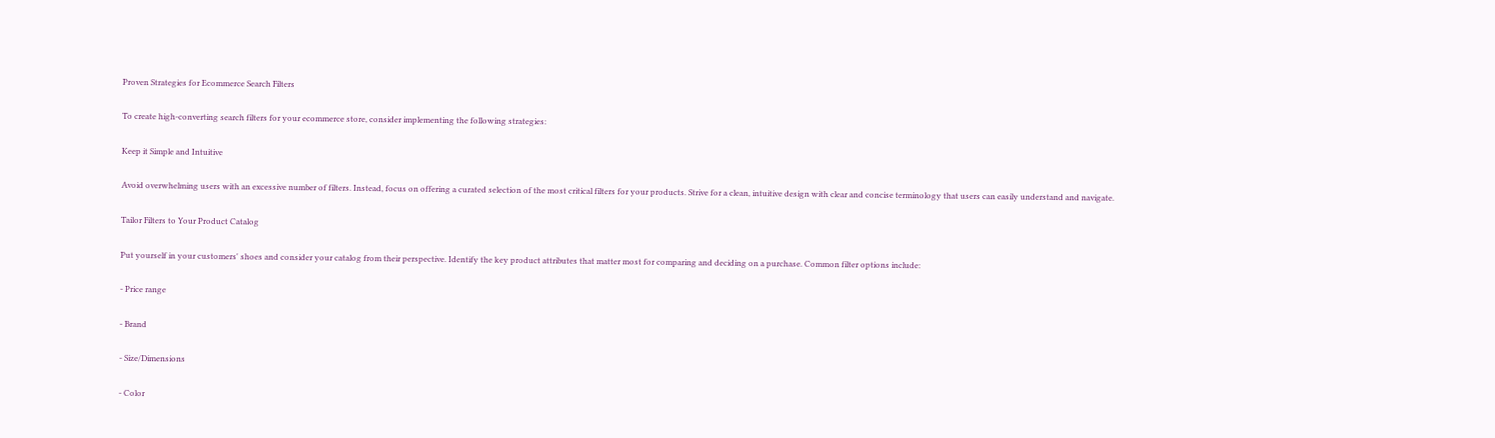Proven Strategies for Ecommerce Search Filters

To create high-converting search filters for your ecommerce store, consider implementing the following strategies:

Keep it Simple and Intuitive

Avoid overwhelming users with an excessive number of filters. Instead, focus on offering a curated selection of the most critical filters for your products. Strive for a clean, intuitive design with clear and concise terminology that users can easily understand and navigate.

Tailor Filters to Your Product Catalog

Put yourself in your customers' shoes and consider your catalog from their perspective. Identify the key product attributes that matter most for comparing and deciding on a purchase. Common filter options include:

- Price range

- Brand

- Size/Dimensions

- Color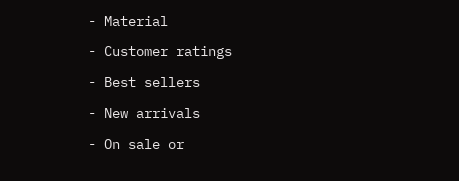- Material

- Customer ratings

- Best sellers

- New arrivals

- On sale or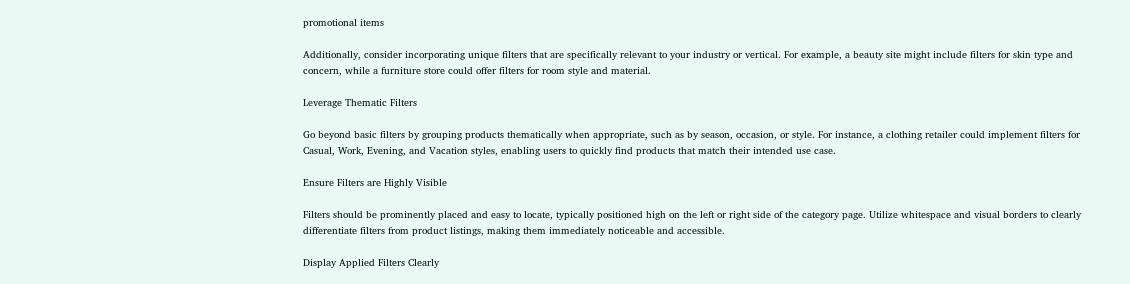promotional items

Additionally, consider incorporating unique filters that are specifically relevant to your industry or vertical. For example, a beauty site might include filters for skin type and concern, while a furniture store could offer filters for room style and material.

Leverage Thematic Filters

Go beyond basic filters by grouping products thematically when appropriate, such as by season, occasion, or style. For instance, a clothing retailer could implement filters for Casual, Work, Evening, and Vacation styles, enabling users to quickly find products that match their intended use case.

Ensure Filters are Highly Visible

Filters should be prominently placed and easy to locate, typically positioned high on the left or right side of the category page. Utilize whitespace and visual borders to clearly differentiate filters from product listings, making them immediately noticeable and accessible.

Display Applied Filters Clearly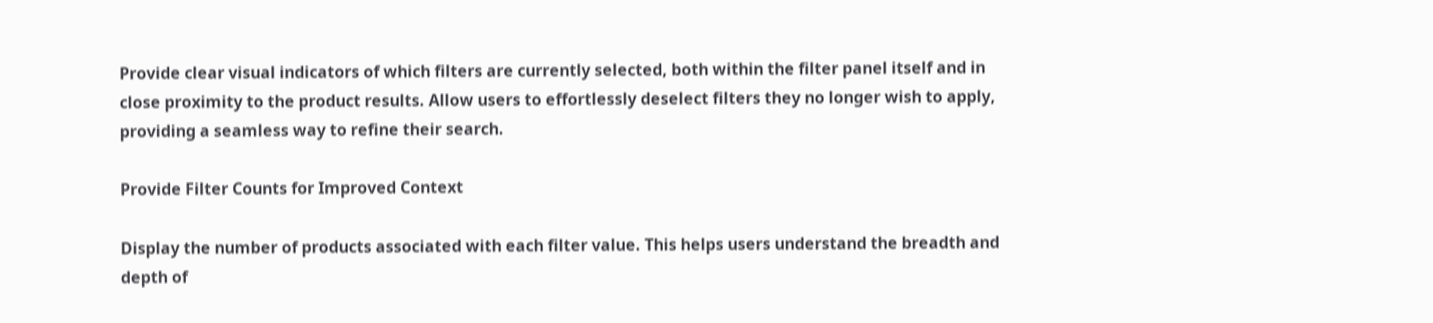Provide clear visual indicators of which filters are currently selected, both within the filter panel itself and in close proximity to the product results. Allow users to effortlessly deselect filters they no longer wish to apply, providing a seamless way to refine their search.

Provide Filter Counts for Improved Context

Display the number of products associated with each filter value. This helps users understand the breadth and depth of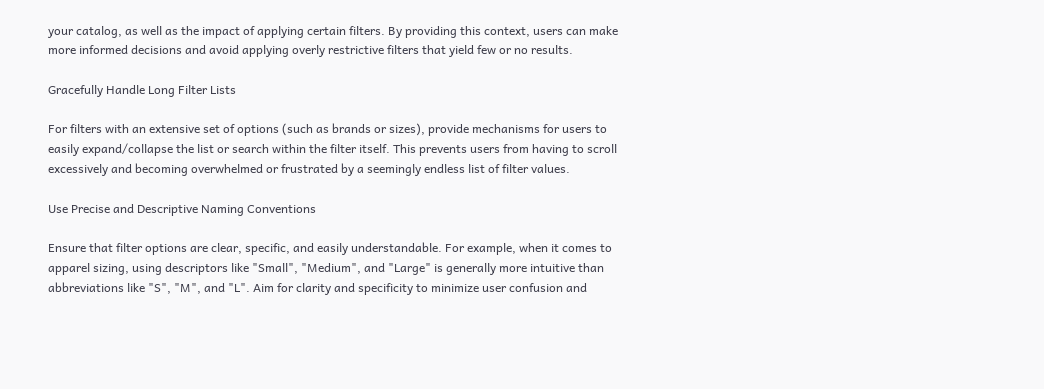your catalog, as well as the impact of applying certain filters. By providing this context, users can make more informed decisions and avoid applying overly restrictive filters that yield few or no results.

Gracefully Handle Long Filter Lists

For filters with an extensive set of options (such as brands or sizes), provide mechanisms for users to easily expand/collapse the list or search within the filter itself. This prevents users from having to scroll excessively and becoming overwhelmed or frustrated by a seemingly endless list of filter values.

Use Precise and Descriptive Naming Conventions

Ensure that filter options are clear, specific, and easily understandable. For example, when it comes to apparel sizing, using descriptors like "Small", "Medium", and "Large" is generally more intuitive than abbreviations like "S", "M", and "L". Aim for clarity and specificity to minimize user confusion and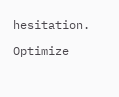hesitation.

Optimize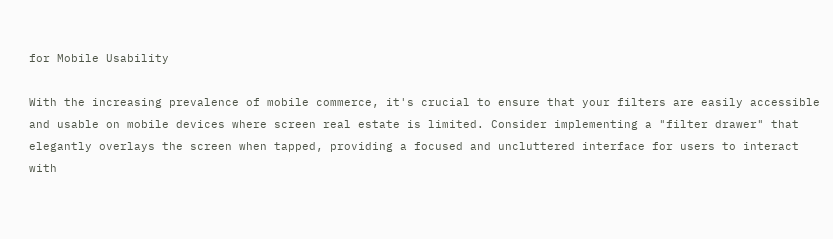for Mobile Usability

With the increasing prevalence of mobile commerce, it's crucial to ensure that your filters are easily accessible and usable on mobile devices where screen real estate is limited. Consider implementing a "filter drawer" that elegantly overlays the screen when tapped, providing a focused and uncluttered interface for users to interact with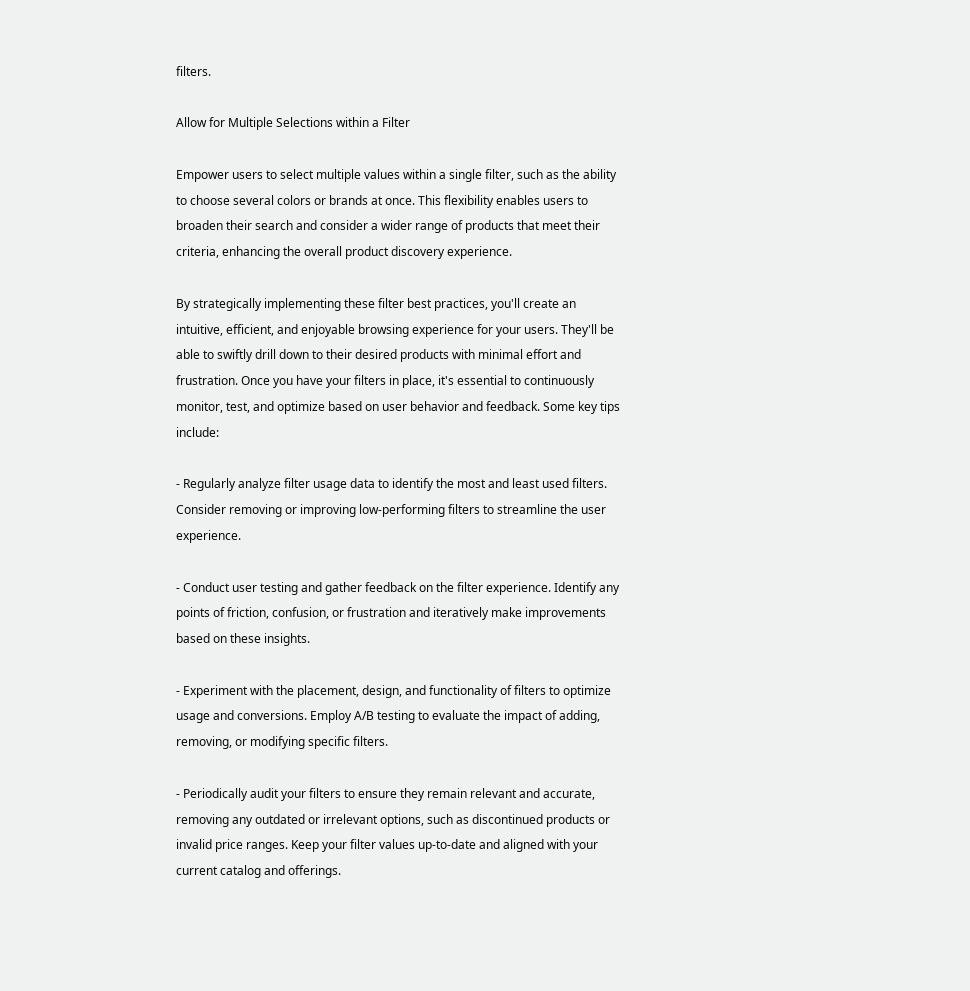filters.

Allow for Multiple Selections within a Filter

Empower users to select multiple values within a single filter, such as the ability to choose several colors or brands at once. This flexibility enables users to broaden their search and consider a wider range of products that meet their criteria, enhancing the overall product discovery experience.

By strategically implementing these filter best practices, you'll create an intuitive, efficient, and enjoyable browsing experience for your users. They'll be able to swiftly drill down to their desired products with minimal effort and frustration. Once you have your filters in place, it's essential to continuously monitor, test, and optimize based on user behavior and feedback. Some key tips include:

- Regularly analyze filter usage data to identify the most and least used filters. Consider removing or improving low-performing filters to streamline the user experience.

- Conduct user testing and gather feedback on the filter experience. Identify any points of friction, confusion, or frustration and iteratively make improvements based on these insights.

- Experiment with the placement, design, and functionality of filters to optimize usage and conversions. Employ A/B testing to evaluate the impact of adding, removing, or modifying specific filters.

- Periodically audit your filters to ensure they remain relevant and accurate, removing any outdated or irrelevant options, such as discontinued products or invalid price ranges. Keep your filter values up-to-date and aligned with your current catalog and offerings.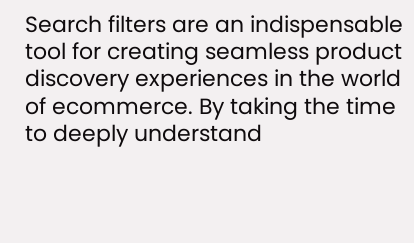Search filters are an indispensable tool for creating seamless product discovery experiences in the world of ecommerce. By taking the time to deeply understand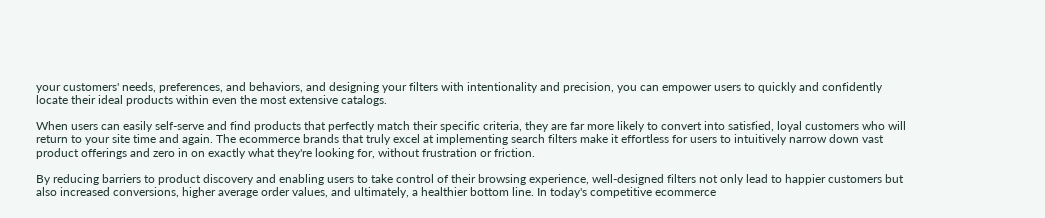your customers' needs, preferences, and behaviors, and designing your filters with intentionality and precision, you can empower users to quickly and confidently locate their ideal products within even the most extensive catalogs.

When users can easily self-serve and find products that perfectly match their specific criteria, they are far more likely to convert into satisfied, loyal customers who will return to your site time and again. The ecommerce brands that truly excel at implementing search filters make it effortless for users to intuitively narrow down vast product offerings and zero in on exactly what they're looking for, without frustration or friction.

By reducing barriers to product discovery and enabling users to take control of their browsing experience, well-designed filters not only lead to happier customers but also increased conversions, higher average order values, and ultimately, a healthier bottom line. In today's competitive ecommerce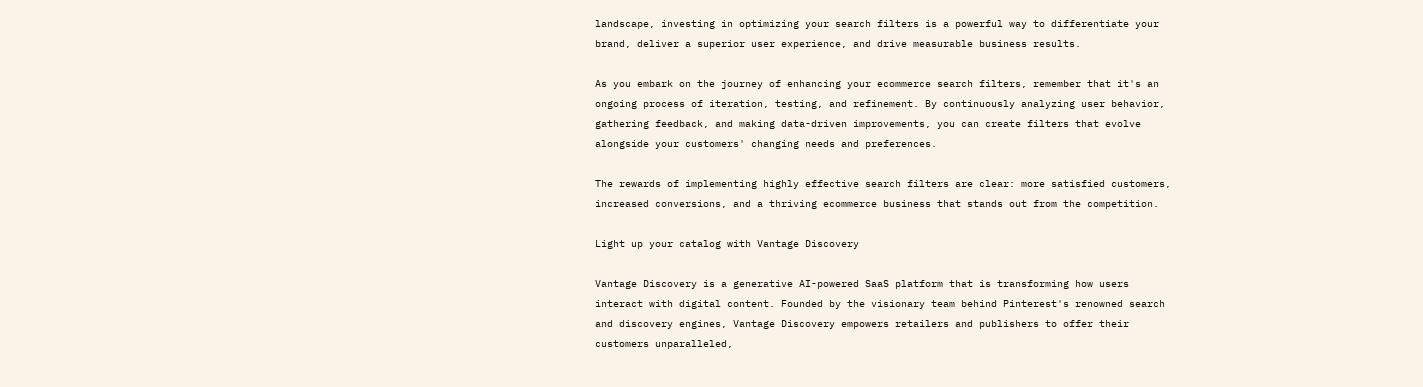landscape, investing in optimizing your search filters is a powerful way to differentiate your brand, deliver a superior user experience, and drive measurable business results.

As you embark on the journey of enhancing your ecommerce search filters, remember that it's an ongoing process of iteration, testing, and refinement. By continuously analyzing user behavior, gathering feedback, and making data-driven improvements, you can create filters that evolve alongside your customers' changing needs and preferences.

The rewards of implementing highly effective search filters are clear: more satisfied customers, increased conversions, and a thriving ecommerce business that stands out from the competition.

Light up your catalog with Vantage Discovery

Vantage Discovery is a generative AI-powered SaaS platform that is transforming how users interact with digital content. Founded by the visionary team behind Pinterest's renowned search and discovery engines, Vantage Discovery empowers retailers and publishers to offer their customers unparalleled,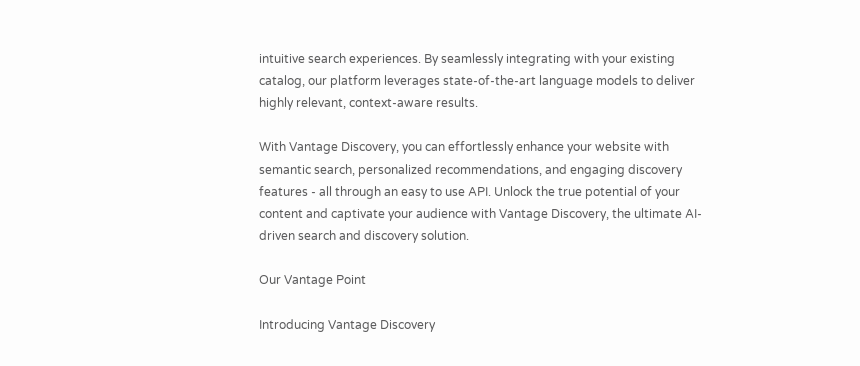intuitive search experiences. By seamlessly integrating with your existing catalog, our platform leverages state-of-the-art language models to deliver highly relevant, context-aware results.

With Vantage Discovery, you can effortlessly enhance your website with semantic search, personalized recommendations, and engaging discovery features - all through an easy to use API. Unlock the true potential of your content and captivate your audience with Vantage Discovery, the ultimate AI-driven search and discovery solution.

Our Vantage Point

Introducing Vantage Discovery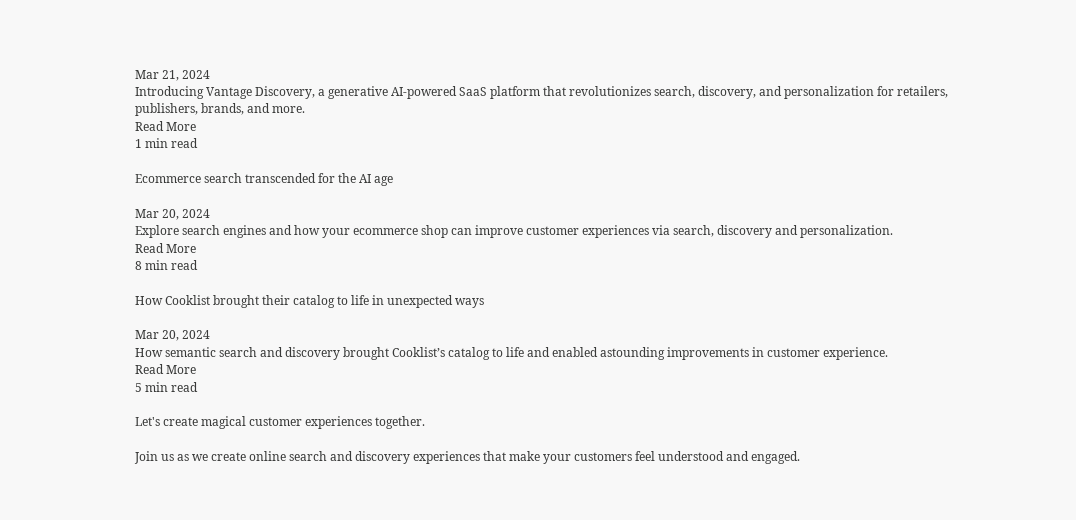Mar 21, 2024
Introducing Vantage Discovery, a generative AI-powered SaaS platform that revolutionizes search, discovery, and personalization for retailers, publishers, brands, and more.
Read More
1 min read

Ecommerce search transcended for the AI age

Mar 20, 2024
Explore search engines and how your ecommerce shop can improve customer experiences via search, discovery and personalization.
Read More
8 min read

How Cooklist brought their catalog to life in unexpected ways

Mar 20, 2024
How semantic search and discovery brought Cooklist’s catalog to life and enabled astounding improvements in customer experience.
Read More
5 min read

Let's create magical customer experiences together.

Join us as we create online search and discovery experiences that make your customers feel understood and engaged.